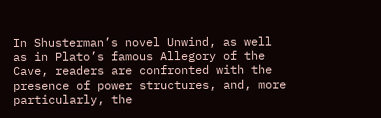In Shusterman’s novel Unwind, as well as in Plato’s famous Allegory of the Cave, readers are confronted with the presence of power structures, and, more particularly, the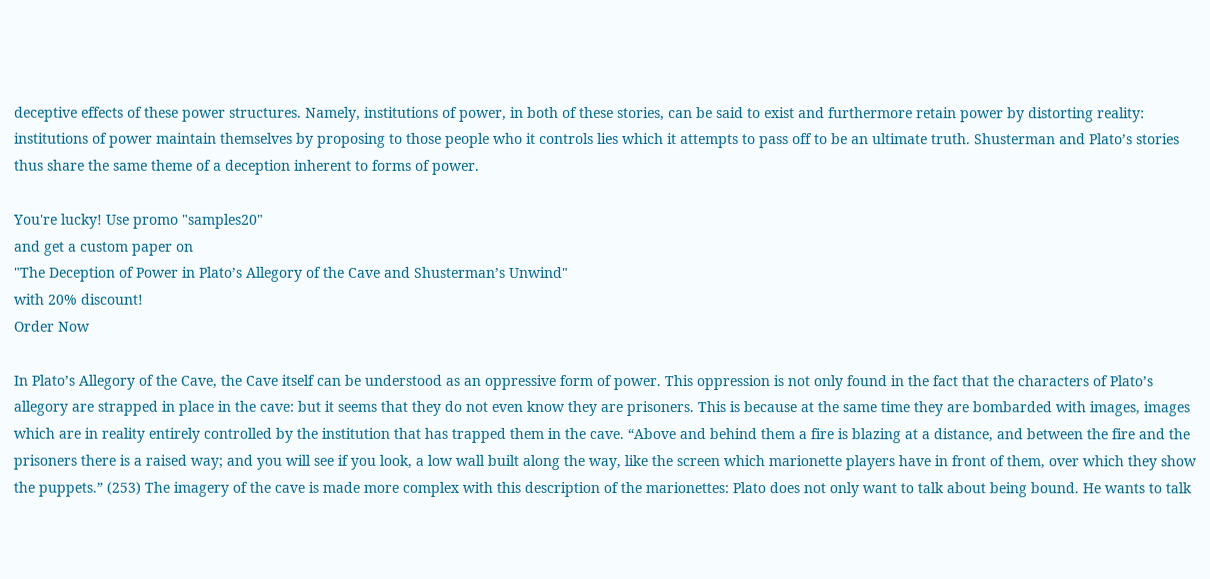deceptive effects of these power structures. Namely, institutions of power, in both of these stories, can be said to exist and furthermore retain power by distorting reality: institutions of power maintain themselves by proposing to those people who it controls lies which it attempts to pass off to be an ultimate truth. Shusterman and Plato’s stories thus share the same theme of a deception inherent to forms of power.

You're lucky! Use promo "samples20"
and get a custom paper on
"The Deception of Power in Plato’s Allegory of the Cave and Shusterman’s Unwind"
with 20% discount!
Order Now

In Plato’s Allegory of the Cave, the Cave itself can be understood as an oppressive form of power. This oppression is not only found in the fact that the characters of Plato’s allegory are strapped in place in the cave: but it seems that they do not even know they are prisoners. This is because at the same time they are bombarded with images, images which are in reality entirely controlled by the institution that has trapped them in the cave. “Above and behind them a fire is blazing at a distance, and between the fire and the prisoners there is a raised way; and you will see if you look, a low wall built along the way, like the screen which marionette players have in front of them, over which they show the puppets.” (253) The imagery of the cave is made more complex with this description of the marionettes: Plato does not only want to talk about being bound. He wants to talk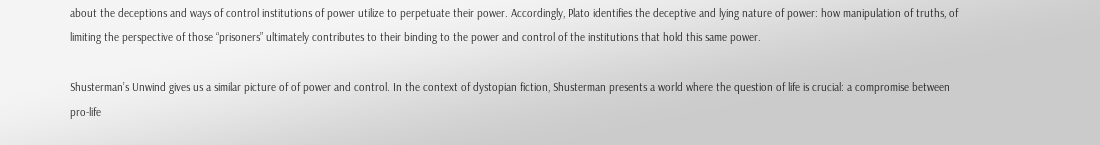about the deceptions and ways of control institutions of power utilize to perpetuate their power. Accordingly, Plato identifies the deceptive and lying nature of power: how manipulation of truths, of limiting the perspective of those “prisoners” ultimately contributes to their binding to the power and control of the institutions that hold this same power.

Shusterman’s Unwind gives us a similar picture of of power and control. In the context of dystopian fiction, Shusterman presents a world where the question of life is crucial: a compromise between pro-life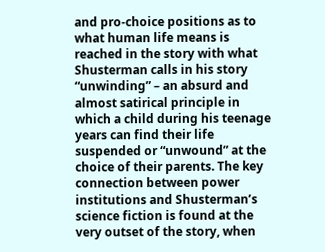and pro-choice positions as to what human life means is reached in the story with what Shusterman calls in his story “unwinding” – an absurd and almost satirical principle in which a child during his teenage years can find their life suspended or “unwound” at the choice of their parents. The key connection between power institutions and Shusterman’s science fiction is found at the very outset of the story, when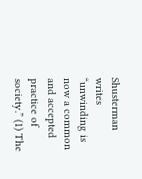Shusterman writes “unwinding is now a common and accepted practice of society.” (1) The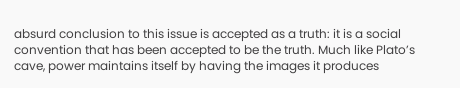absurd conclusion to this issue is accepted as a truth: it is a social convention that has been accepted to be the truth. Much like Plato’s cave, power maintains itself by having the images it produces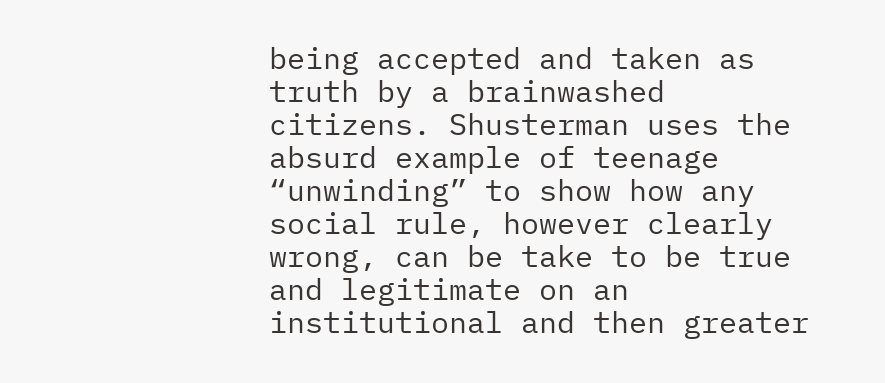being accepted and taken as truth by a brainwashed citizens. Shusterman uses the absurd example of teenage “unwinding” to show how any social rule, however clearly wrong, can be take to be true and legitimate on an institutional and then greater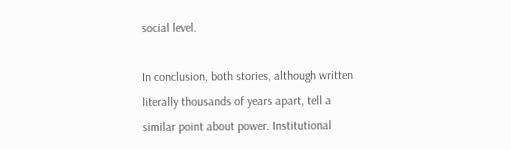social level.

In conclusion, both stories, although written literally thousands of years apart, tell a similar point about power. Institutional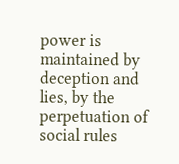power is maintained by deception and lies, by the perpetuation of social rules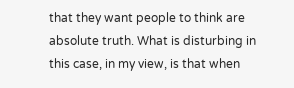that they want people to think are absolute truth. What is disturbing in this case, in my view, is that when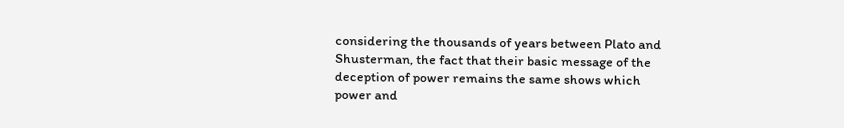considering the thousands of years between Plato and Shusterman, the fact that their basic message of the deception of power remains the same shows which power and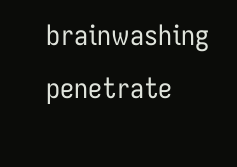brainwashing penetrate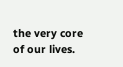the very core of our lives.